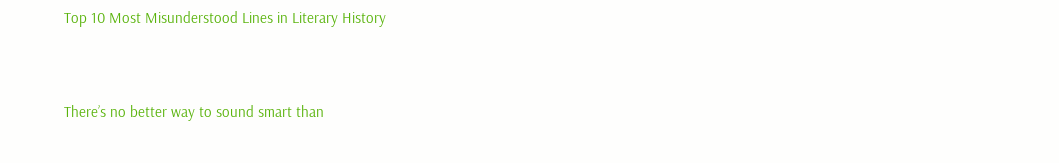Top 10 Most Misunderstood Lines in Literary History


There’s no better way to sound smart than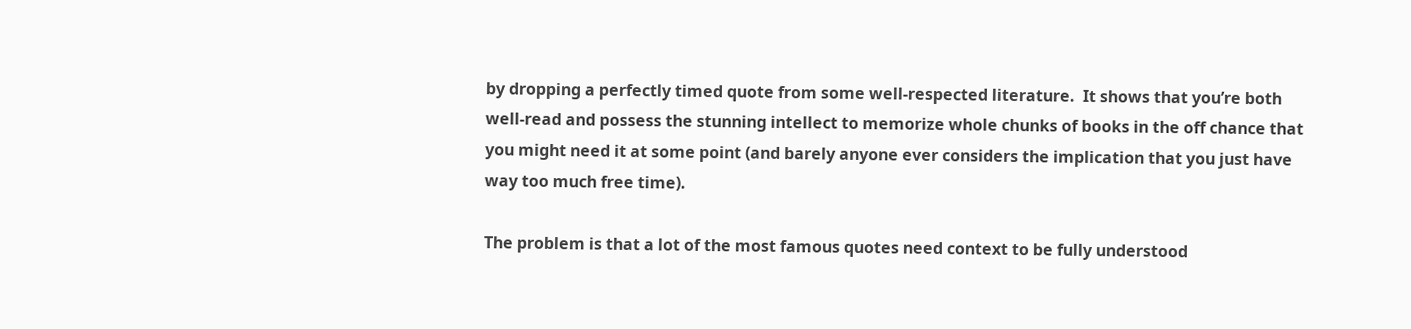by dropping a perfectly timed quote from some well-respected literature.  It shows that you’re both well-read and possess the stunning intellect to memorize whole chunks of books in the off chance that you might need it at some point (and barely anyone ever considers the implication that you just have way too much free time).

The problem is that a lot of the most famous quotes need context to be fully understood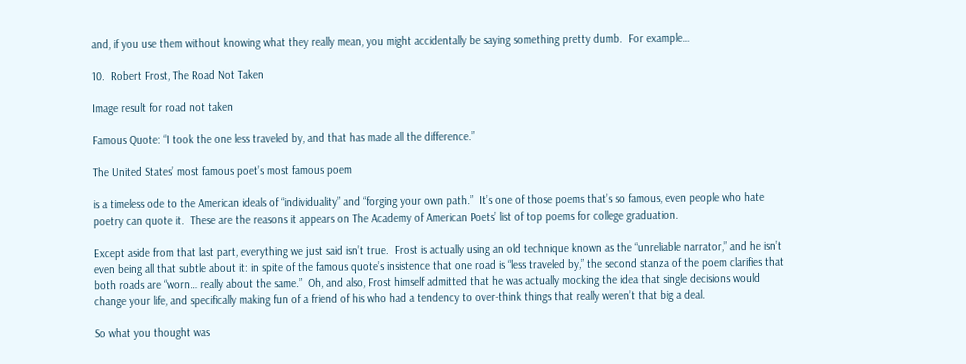and, if you use them without knowing what they really mean, you might accidentally be saying something pretty dumb.  For example…

10.  Robert Frost, The Road Not Taken

Image result for road not taken

Famous Quote: “I took the one less traveled by, and that has made all the difference.”

The United States’ most famous poet’s most famous poem

is a timeless ode to the American ideals of “individuality” and “forging your own path.”  It’s one of those poems that’s so famous, even people who hate poetry can quote it.  These are the reasons it appears on The Academy of American Poets’ list of top poems for college graduation.

Except aside from that last part, everything we just said isn’t true.  Frost is actually using an old technique known as the “unreliable narrator,” and he isn’t even being all that subtle about it: in spite of the famous quote’s insistence that one road is “less traveled by,” the second stanza of the poem clarifies that both roads are “worn… really about the same.”  Oh, and also, Frost himself admitted that he was actually mocking the idea that single decisions would change your life, and specifically making fun of a friend of his who had a tendency to over-think things that really weren’t that big a deal.

So what you thought was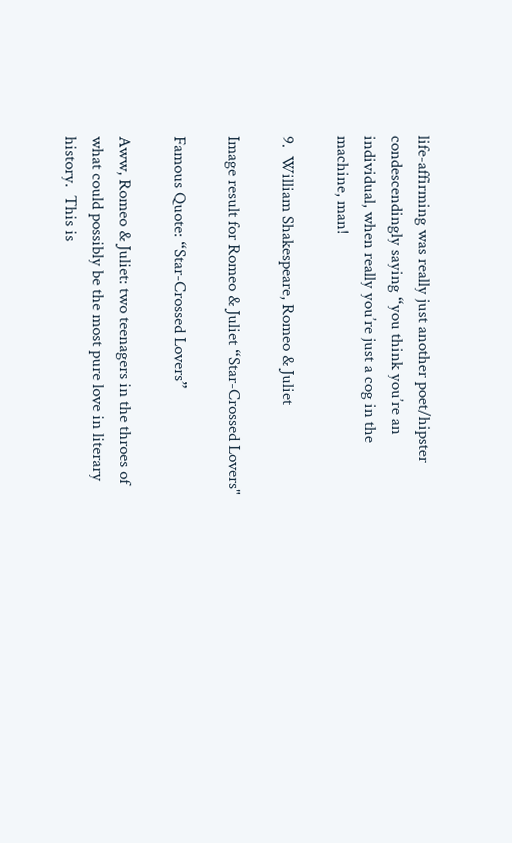life-affirming was really just another poet/hipster condescendingly saying “you think you’re an individual, when really you’re just a cog in the machine, man!

9.  William Shakespeare, Romeo & Juliet

Image result for Romeo & Juliet “Star-Crossed Lovers"

Famous Quote: “Star-Crossed Lovers”

Aww, Romeo & Juliet: two teenagers in the throes of what could possibly be the most pure love in literary history.  This is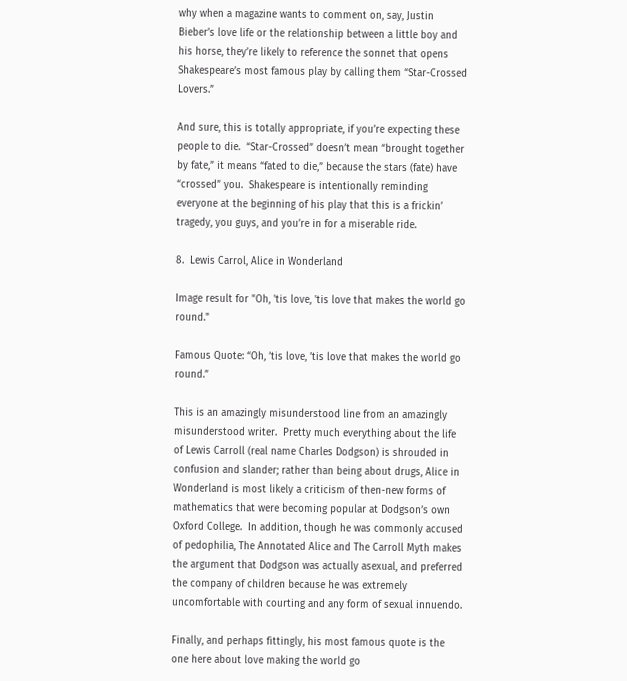why when a magazine wants to comment on, say, Justin Bieber’s love life or the relationship between a little boy and his horse, they’re likely to reference the sonnet that opens Shakespeare’s most famous play by calling them “Star-Crossed Lovers.”

And sure, this is totally appropriate, if you’re expecting these people to die.  “Star-Crossed” doesn’t mean “brought together by fate,” it means “fated to die,” because the stars (fate) have “crossed” you.  Shakespeare is intentionally reminding everyone at the beginning of his play that this is a frickin’ tragedy, you guys, and you’re in for a miserable ride.

8.  Lewis Carrol, Alice in Wonderland

Image result for "Oh, 'tis love, 'tis love that makes the world go round."

Famous Quote: “Oh, ’tis love, ’tis love that makes the world go round.”

This is an amazingly misunderstood line from an amazingly misunderstood writer.  Pretty much everything about the life of Lewis Carroll (real name Charles Dodgson) is shrouded in confusion and slander; rather than being about drugs, Alice in Wonderland is most likely a criticism of then-new forms of mathematics that were becoming popular at Dodgson’s own Oxford College.  In addition, though he was commonly accused of pedophilia, The Annotated Alice and The Carroll Myth makes the argument that Dodgson was actually asexual, and preferred the company of children because he was extremely uncomfortable with courting and any form of sexual innuendo.

Finally, and perhaps fittingly, his most famous quote is the one here about love making the world go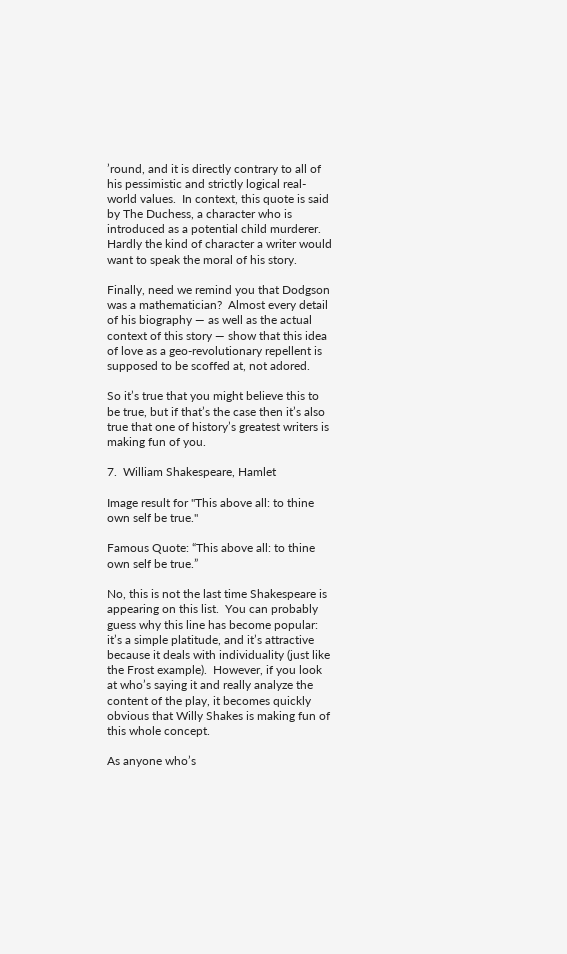’round, and it is directly contrary to all of his pessimistic and strictly logical real-world values.  In context, this quote is said by The Duchess, a character who is introduced as a potential child murderer.  Hardly the kind of character a writer would want to speak the moral of his story.

Finally, need we remind you that Dodgson was a mathematician?  Almost every detail of his biography — as well as the actual context of this story — show that this idea of love as a geo-revolutionary repellent is supposed to be scoffed at, not adored.

So it’s true that you might believe this to be true, but if that’s the case then it’s also true that one of history’s greatest writers is making fun of you.

7.  William Shakespeare, Hamlet

Image result for "This above all: to thine own self be true."

Famous Quote: “This above all: to thine own self be true.”

No, this is not the last time Shakespeare is appearing on this list.  You can probably guess why this line has become popular: it’s a simple platitude, and it’s attractive because it deals with individuality (just like the Frost example).  However, if you look at who’s saying it and really analyze the content of the play, it becomes quickly obvious that Willy Shakes is making fun of this whole concept.

As anyone who’s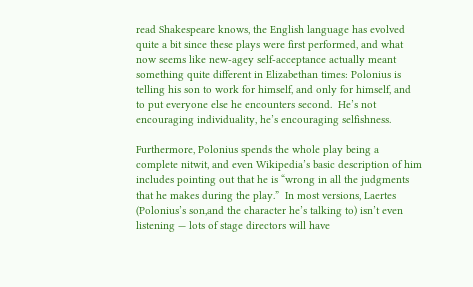read Shakespeare knows, the English language has evolved quite a bit since these plays were first performed, and what now seems like new-agey self-acceptance actually meant something quite different in Elizabethan times: Polonius is telling his son to work for himself, and only for himself, and to put everyone else he encounters second.  He’s not encouraging individuality, he’s encouraging selfishness.

Furthermore, Polonius spends the whole play being a complete nitwit, and even Wikipedia’s basic description of him includes pointing out that he is “wrong in all the judgments that he makes during the play.”  In most versions, Laertes (Polonius’s son,and the character he’s talking to) isn’t even listening — lots of stage directors will have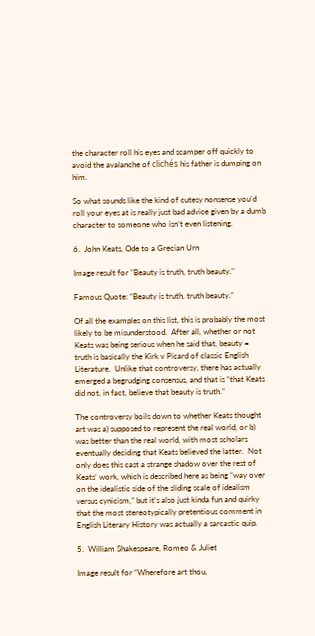the character roll his eyes and scamper off quickly to avoid the avalanche of clichés his father is dumping on him.

So what sounds like the kind of cutesy nonsense you’d roll your eyes at is really just bad advice given by a dumb character to someone who isn’t even listening.

6.  John Keats, Ode to a Grecian Urn

Image result for "Beauty is truth, truth beauty."

Famous Quote: “Beauty is truth, truth beauty.”

Of all the examples on this list, this is probably the most likely to be misunderstood.  After all, whether or not Keats was being serious when he said that, beauty = truth is basically the Kirk v Picard of classic English Literature.  Unlike that controversy, there has actually emerged a begrudging consensus, and that is “that Keats did not, in fact, believe that beauty is truth.”

The controversy boils down to whether Keats thought art was a) supposed to represent the real world, or b) was better than the real world, with most scholars eventually deciding that Keats believed the latter.  Not only does this cast a strange shadow over the rest of Keats’ work, which is described here as being “way over on the idealistic side of the sliding scale of idealism versus cynicism,” but it’s also just kinda fun and quirky that the most stereotypically pretentious comment in English Literary History was actually a sarcastic quip.

5.  William Shakespeare, Romeo & Juliet

Image result for “Wherefore art thou,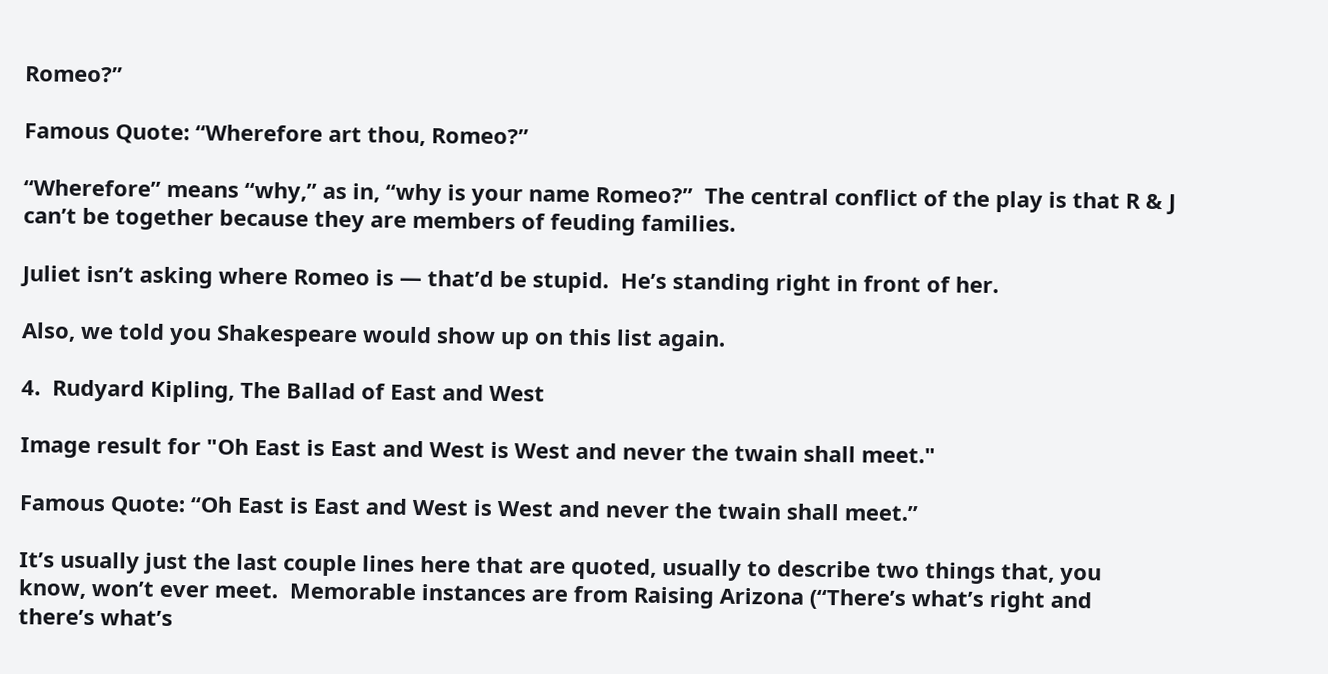Romeo?”

Famous Quote: “Wherefore art thou, Romeo?”

“Wherefore” means “why,” as in, “why is your name Romeo?”  The central conflict of the play is that R & J can’t be together because they are members of feuding families.

Juliet isn’t asking where Romeo is — that’d be stupid.  He’s standing right in front of her.

Also, we told you Shakespeare would show up on this list again.

4.  Rudyard Kipling, The Ballad of East and West

Image result for "Oh East is East and West is West and never the twain shall meet."

Famous Quote: “Oh East is East and West is West and never the twain shall meet.”

It’s usually just the last couple lines here that are quoted, usually to describe two things that, you know, won’t ever meet.  Memorable instances are from Raising Arizona (“There’s what’s right and there’s what’s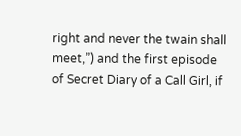right and never the twain shall meet,”) and the first episode of Secret Diary of a Call Girl, if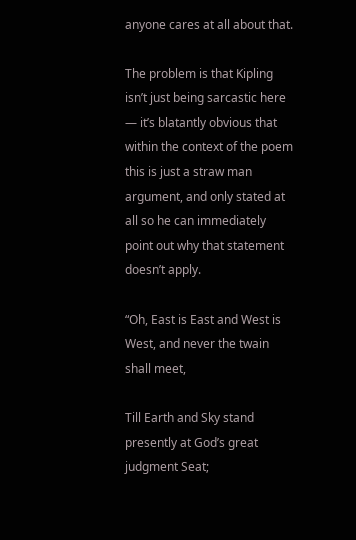anyone cares at all about that.

The problem is that Kipling isn’t just being sarcastic here — it’s blatantly obvious that within the context of the poem this is just a straw man argument, and only stated at all so he can immediately point out why that statement doesn’t apply.

“Oh, East is East and West is West, and never the twain shall meet,

Till Earth and Sky stand presently at God’s great judgment Seat;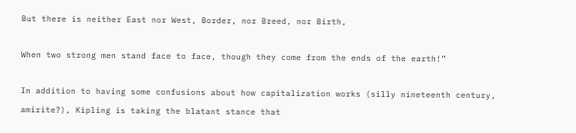But there is neither East nor West, Border, nor Breed, nor Birth,

When two strong men stand face to face, though they come from the ends of the earth!”

In addition to having some confusions about how capitalization works (silly nineteenth century, amirite?), Kipling is taking the blatant stance that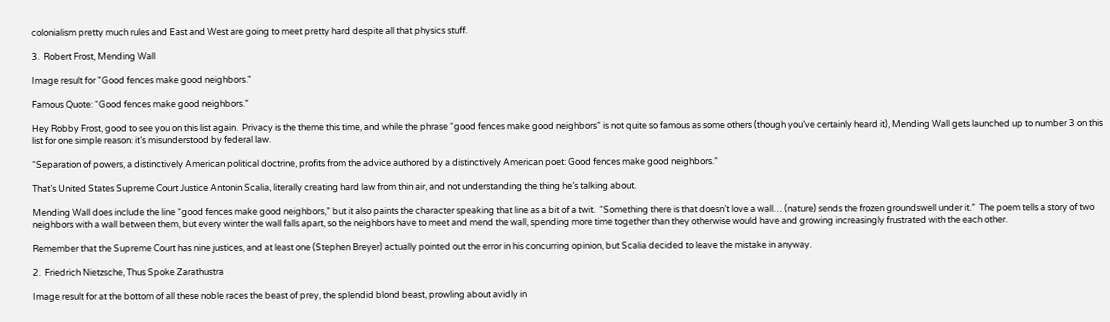colonialism pretty much rules and East and West are going to meet pretty hard despite all that physics stuff.

3.  Robert Frost, Mending Wall

Image result for "Good fences make good neighbors."

Famous Quote: “Good fences make good neighbors.”

Hey Robby Frost, good to see you on this list again.  Privacy is the theme this time, and while the phrase “good fences make good neighbors” is not quite so famous as some others (though you’ve certainly heard it), Mending Wall gets launched up to number 3 on this list for one simple reason: it’s misunderstood by federal law.

“Separation of powers, a distinctively American political doctrine, profits from the advice authored by a distinctively American poet: Good fences make good neighbors.”

That’s United States Supreme Court Justice Antonin Scalia, literally creating hard law from thin air, and not understanding the thing he’s talking about.

Mending Wall does include the line “good fences make good neighbors,” but it also paints the character speaking that line as a bit of a twit.  “Something there is that doesn’t love a wall… (nature) sends the frozen groundswell under it.”  The poem tells a story of two neighbors with a wall between them, but every winter the wall falls apart, so the neighbors have to meet and mend the wall, spending more time together than they otherwise would have and growing increasingly frustrated with the each other.

Remember that the Supreme Court has nine justices, and at least one (Stephen Breyer) actually pointed out the error in his concurring opinion, but Scalia decided to leave the mistake in anyway.

2.  Friedrich Nietzsche, Thus Spoke Zarathustra

Image result for at the bottom of all these noble races the beast of prey, the splendid blond beast, prowling about avidly in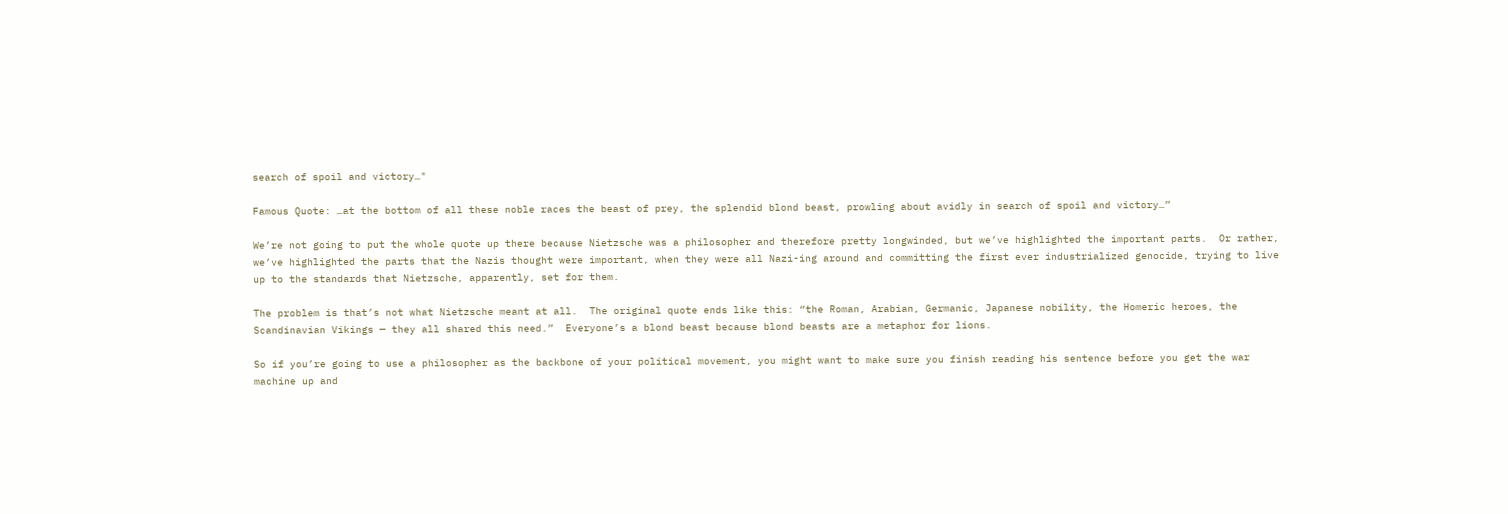search of spoil and victory…"

Famous Quote: …at the bottom of all these noble races the beast of prey, the splendid blond beast, prowling about avidly in search of spoil and victory…”

We’re not going to put the whole quote up there because Nietzsche was a philosopher and therefore pretty longwinded, but we’ve highlighted the important parts.  Or rather, we’ve highlighted the parts that the Nazis thought were important, when they were all Nazi-ing around and committing the first ever industrialized genocide, trying to live up to the standards that Nietzsche, apparently, set for them.

The problem is that’s not what Nietzsche meant at all.  The original quote ends like this: “the Roman, Arabian, Germanic, Japanese nobility, the Homeric heroes, the Scandinavian Vikings — they all shared this need.”  Everyone’s a blond beast because blond beasts are a metaphor for lions.

So if you’re going to use a philosopher as the backbone of your political movement, you might want to make sure you finish reading his sentence before you get the war machine up and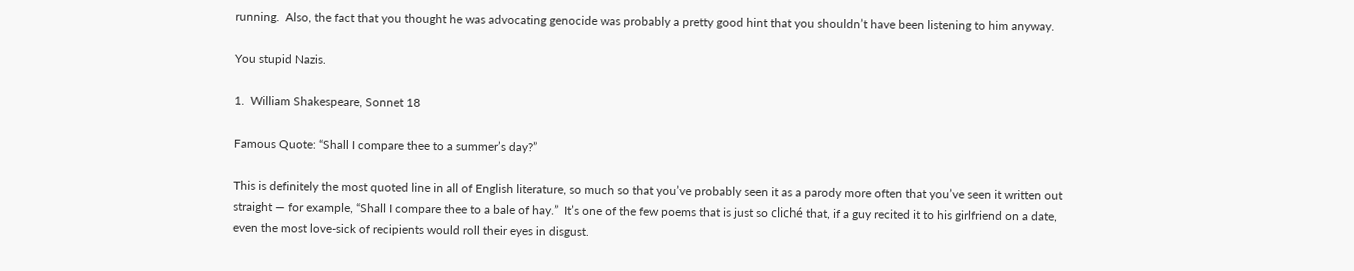running.  Also, the fact that you thought he was advocating genocide was probably a pretty good hint that you shouldn’t have been listening to him anyway.

You stupid Nazis.

1.  William Shakespeare, Sonnet 18

Famous Quote: “Shall I compare thee to a summer’s day?”

This is definitely the most quoted line in all of English literature, so much so that you’ve probably seen it as a parody more often that you’ve seen it written out straight — for example, “Shall I compare thee to a bale of hay.”  It’s one of the few poems that is just so cliché that, if a guy recited it to his girlfriend on a date, even the most love-sick of recipients would roll their eyes in disgust.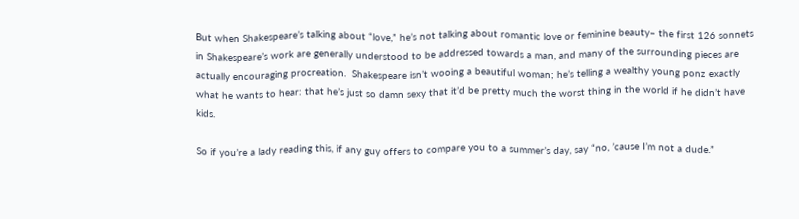But when Shakespeare’s talking about “love,” he’s not talking about romantic love or feminine beauty– the first 126 sonnets in Shakespeare’s work are generally understood to be addressed towards a man, and many of the surrounding pieces are actually encouraging procreation.  Shakespeare isn’t wooing a beautiful woman; he’s telling a wealthy young ponz exactly what he wants to hear: that he’s just so damn sexy that it’d be pretty much the worst thing in the world if he didn’t have kids.

So if you’re a lady reading this, if any guy offers to compare you to a summer’s day, say “no, ’cause I’m not a dude.”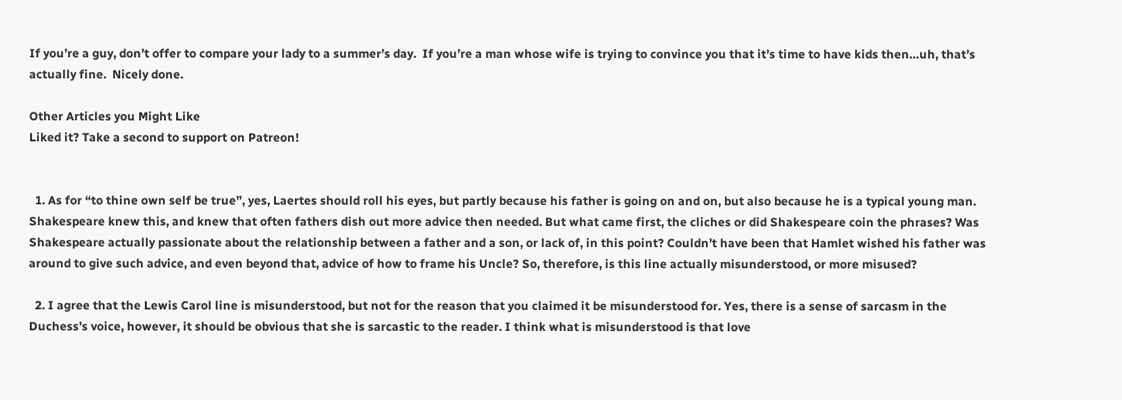If you’re a guy, don’t offer to compare your lady to a summer’s day.  If you’re a man whose wife is trying to convince you that it’s time to have kids then…uh, that’s actually fine.  Nicely done.

Other Articles you Might Like
Liked it? Take a second to support on Patreon!


  1. As for “to thine own self be true”, yes, Laertes should roll his eyes, but partly because his father is going on and on, but also because he is a typical young man. Shakespeare knew this, and knew that often fathers dish out more advice then needed. But what came first, the cliches or did Shakespeare coin the phrases? Was Shakespeare actually passionate about the relationship between a father and a son, or lack of, in this point? Couldn’t have been that Hamlet wished his father was around to give such advice, and even beyond that, advice of how to frame his Uncle? So, therefore, is this line actually misunderstood, or more misused?

  2. I agree that the Lewis Carol line is misunderstood, but not for the reason that you claimed it be misunderstood for. Yes, there is a sense of sarcasm in the Duchess’s voice, however, it should be obvious that she is sarcastic to the reader. I think what is misunderstood is that love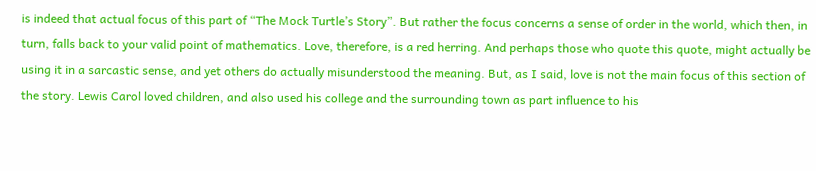is indeed that actual focus of this part of “The Mock Turtle’s Story”. But rather the focus concerns a sense of order in the world, which then, in turn, falls back to your valid point of mathematics. Love, therefore, is a red herring. And perhaps those who quote this quote, might actually be using it in a sarcastic sense, and yet others do actually misunderstood the meaning. But, as I said, love is not the main focus of this section of the story. Lewis Carol loved children, and also used his college and the surrounding town as part influence to his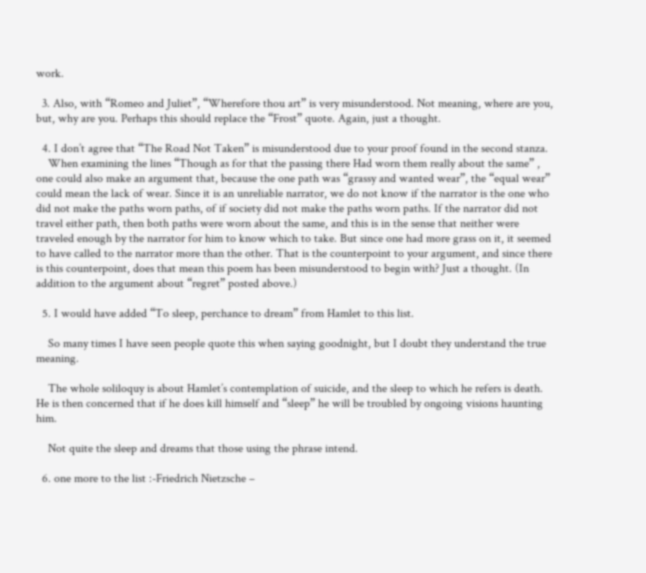work.

  3. Also, with “Romeo and Juliet”, “Wherefore thou art” is very misunderstood. Not meaning, where are you, but, why are you. Perhaps this should replace the “Frost” quote. Again, just a thought.

  4. I don’t agree that “The Road Not Taken” is misunderstood due to your proof found in the second stanza.
    When examining the lines “Though as for that the passing there Had worn them really about the same” , one could also make an argument that, because the one path was “grassy and wanted wear”, the “equal wear” could mean the lack of wear. Since it is an unreliable narrator, we do not know if the narrator is the one who did not make the paths worn paths, of if society did not make the paths worn paths. If the narrator did not travel either path, then both paths were worn about the same, and this is in the sense that neither were traveled enough by the narrator for him to know which to take. But since one had more grass on it, it seemed to have called to the narrator more than the other. That is the counterpoint to your argument, and since there is this counterpoint, does that mean this poem has been misunderstood to begin with? Just a thought. (In addition to the argument about “regret” posted above.)

  5. I would have added “To sleep, perchance to dream” from Hamlet to this list.

    So many times I have seen people quote this when saying goodnight, but I doubt they understand the true meaning.

    The whole soliloquy is about Hamlet’s contemplation of suicide, and the sleep to which he refers is death. He is then concerned that if he does kill himself and “sleep” he will be troubled by ongoing visions haunting him.

    Not quite the sleep and dreams that those using the phrase intend.

  6. one more to the list :-Friedrich Nietzsche –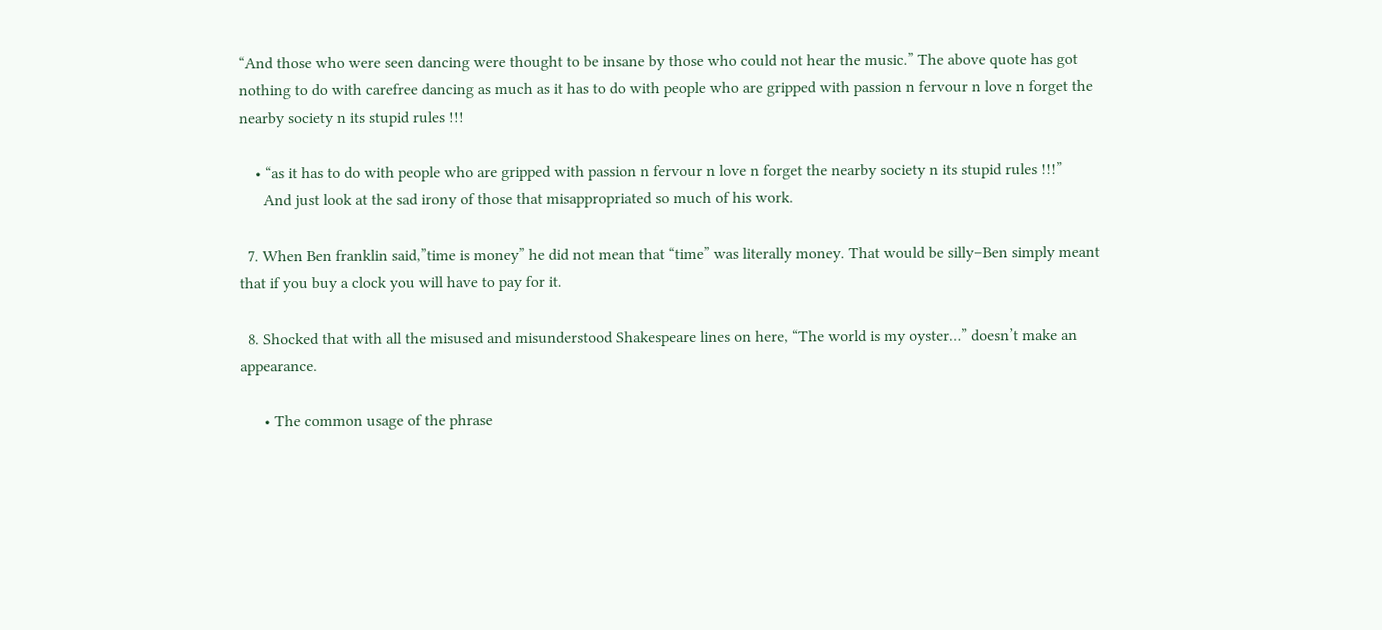“And those who were seen dancing were thought to be insane by those who could not hear the music.” The above quote has got nothing to do with carefree dancing as much as it has to do with people who are gripped with passion n fervour n love n forget the nearby society n its stupid rules !!!

    • “as it has to do with people who are gripped with passion n fervour n love n forget the nearby society n its stupid rules !!!”
      And just look at the sad irony of those that misappropriated so much of his work.

  7. When Ben franklin said,”time is money” he did not mean that “time” was literally money. That would be silly–Ben simply meant that if you buy a clock you will have to pay for it.

  8. Shocked that with all the misused and misunderstood Shakespeare lines on here, “The world is my oyster…” doesn’t make an appearance.

      • The common usage of the phrase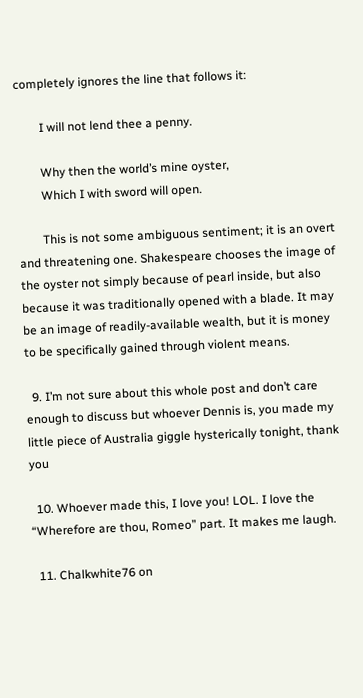completely ignores the line that follows it:

        I will not lend thee a penny.

        Why then the world’s mine oyster,
        Which I with sword will open.

        This is not some ambiguous sentiment; it is an overt and threatening one. Shakespeare chooses the image of the oyster not simply because of pearl inside, but also because it was traditionally opened with a blade. It may be an image of readily-available wealth, but it is money to be specifically gained through violent means.

  9. I’m not sure about this whole post and don’t care enough to discuss but whoever Dennis is, you made my little piece of Australia giggle hysterically tonight, thank you

  10. Whoever made this, I love you! LOL. I love the “Wherefore are thou, Romeo” part. It makes me laugh.

  11. Chalkwhite76 on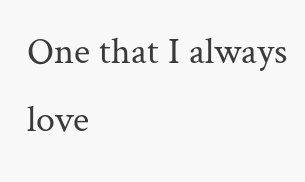One that I always love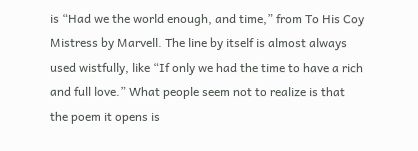is “Had we the world enough, and time,” from To His Coy Mistress by Marvell. The line by itself is almost always used wistfully, like “If only we had the time to have a rich and full love.” What people seem not to realize is that the poem it opens is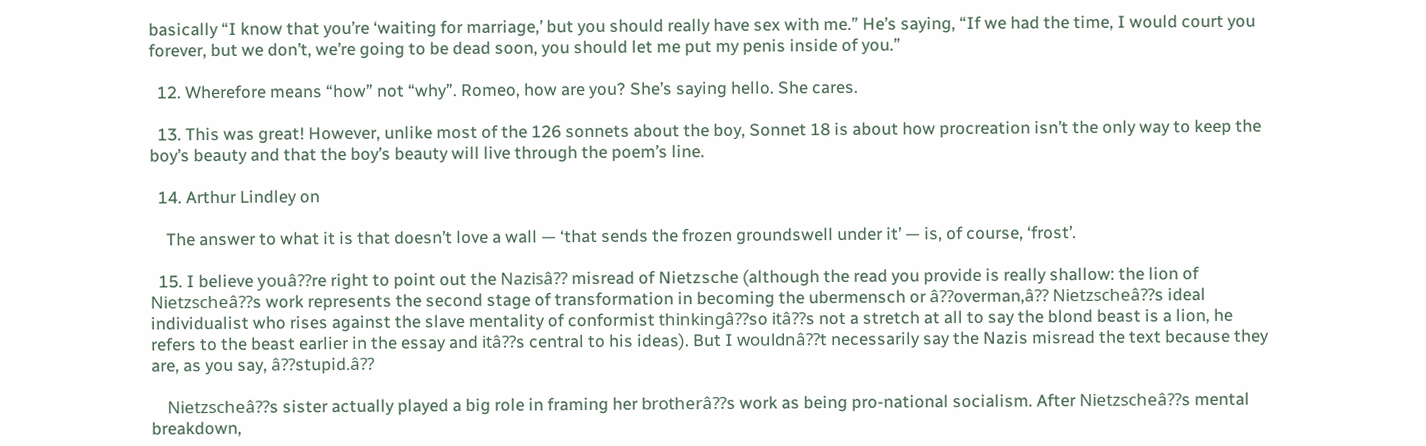basically “I know that you’re ‘waiting for marriage,’ but you should really have sex with me.” He’s saying, “If we had the time, I would court you forever, but we don’t, we’re going to be dead soon, you should let me put my penis inside of you.”

  12. Wherefore means “how” not “why”. Romeo, how are you? She’s saying hello. She cares.

  13. This was great! However, unlike most of the 126 sonnets about the boy, Sonnet 18 is about how procreation isn’t the only way to keep the boy’s beauty and that the boy’s beauty will live through the poem’s line.

  14. Arthur Lindley on

    The answer to what it is that doesn’t love a wall — ‘that sends the frozen groundswell under it’ — is, of course, ‘frost’.

  15. I believe youâ??re right to point out the Nazisâ?? misread of Nietzsche (although the read you provide is really shallow: the lion of Nietzscheâ??s work represents the second stage of transformation in becoming the ubermensch or â??overman,â?? Nietzscheâ??s ideal individualist who rises against the slave mentality of conformist thinkingâ??so itâ??s not a stretch at all to say the blond beast is a lion, he refers to the beast earlier in the essay and itâ??s central to his ideas). But I wouldnâ??t necessarily say the Nazis misread the text because they are, as you say, â??stupid.â??

    Nietzscheâ??s sister actually played a big role in framing her brotherâ??s work as being pro-national socialism. After Nietzscheâ??s mental breakdown,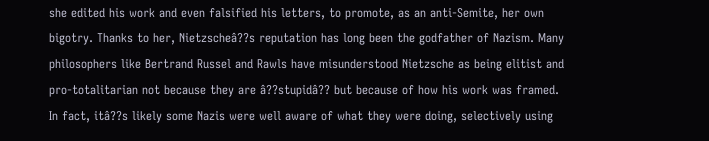she edited his work and even falsified his letters, to promote, as an anti-Semite, her own bigotry. Thanks to her, Nietzscheâ??s reputation has long been the godfather of Nazism. Many philosophers like Bertrand Russel and Rawls have misunderstood Nietzsche as being elitist and pro-totalitarian not because they are â??stupidâ?? but because of how his work was framed. In fact, itâ??s likely some Nazis were well aware of what they were doing, selectively using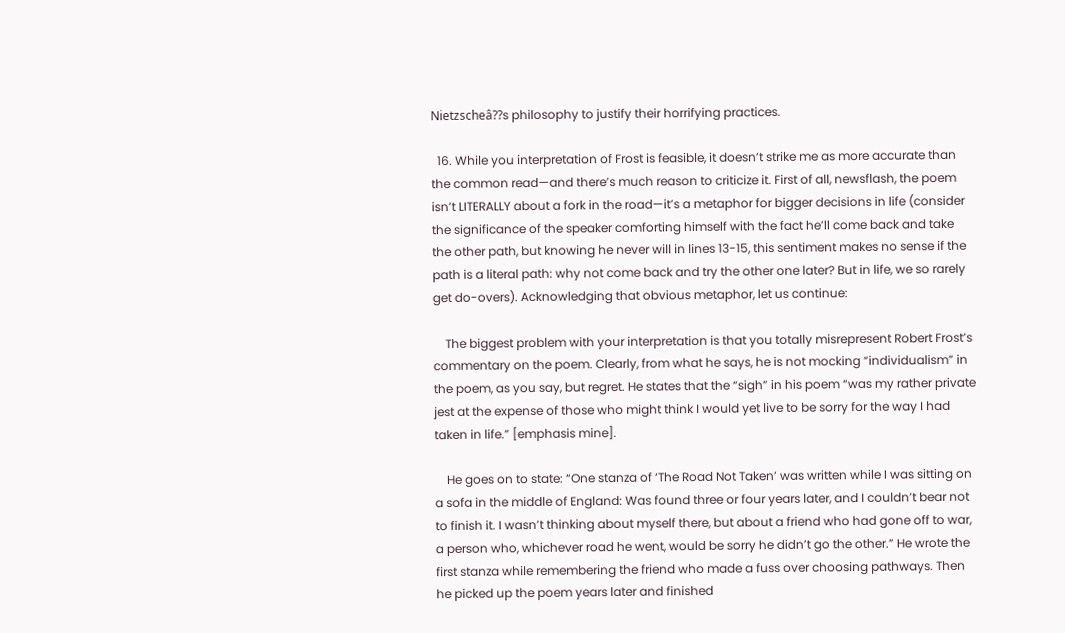Nietzscheâ??s philosophy to justify their horrifying practices.

  16. While you interpretation of Frost is feasible, it doesn’t strike me as more accurate than the common read—and there’s much reason to criticize it. First of all, newsflash, the poem isn’t LITERALLY about a fork in the road—it’s a metaphor for bigger decisions in life (consider the significance of the speaker comforting himself with the fact he’ll come back and take the other path, but knowing he never will in lines 13-15, this sentiment makes no sense if the path is a literal path: why not come back and try the other one later? But in life, we so rarely get do-overs). Acknowledging that obvious metaphor, let us continue:

    The biggest problem with your interpretation is that you totally misrepresent Robert Frost’s commentary on the poem. Clearly, from what he says, he is not mocking “individualism” in the poem, as you say, but regret. He states that the “sigh” in his poem “was my rather private jest at the expense of those who might think I would yet live to be sorry for the way I had taken in life.” [emphasis mine].

    He goes on to state: “One stanza of ‘The Road Not Taken’ was written while I was sitting on a sofa in the middle of England: Was found three or four years later, and I couldn’t bear not to finish it. I wasn’t thinking about myself there, but about a friend who had gone off to war, a person who, whichever road he went, would be sorry he didn’t go the other.” He wrote the first stanza while remembering the friend who made a fuss over choosing pathways. Then he picked up the poem years later and finished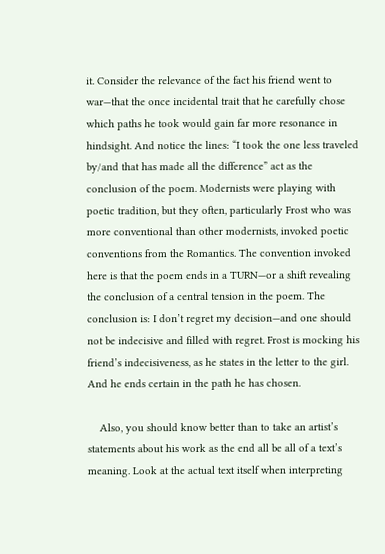it. Consider the relevance of the fact his friend went to war—that the once incidental trait that he carefully chose which paths he took would gain far more resonance in hindsight. And notice the lines: “I took the one less traveled by/and that has made all the difference” act as the conclusion of the poem. Modernists were playing with poetic tradition, but they often, particularly Frost who was more conventional than other modernists, invoked poetic conventions from the Romantics. The convention invoked here is that the poem ends in a TURN—or a shift revealing the conclusion of a central tension in the poem. The conclusion is: I don’t regret my decision—and one should not be indecisive and filled with regret. Frost is mocking his friend’s indecisiveness, as he states in the letter to the girl. And he ends certain in the path he has chosen.

    Also, you should know better than to take an artist’s statements about his work as the end all be all of a text’s meaning. Look at the actual text itself when interpreting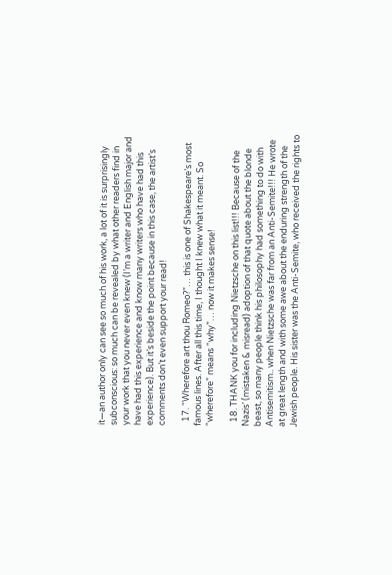it—an author only can see so much of his work, a lot of it is surprisingly subconscious: so much can be revealed by what other readers find in your work that you never even knew (I’m a writer and English major and have had this experience and know many writers who have had this experience). But it’s beside the point because in this case, the artist’s comments don’t even support your read!

  17. “Wherefore art thou Romeo?”… this is one of Shakespeare’s most famous lines. After all this time, I thought I knew what it meant. So “wherefore” means “why”… now it makes sense!

  18. THANK you for including Nietzsche on this list!!! Because of the Nazis’ (mistaken & misread) adoption of that quote about the blonde beast, so many people think his philosophy had something to do with Antisemitism.. when Nietzsche was far from an Anti-Semite!!! He wrote at great length and with some awe about the enduring strength of the Jewish people. His sister was the Anti-Semite, who received the rights to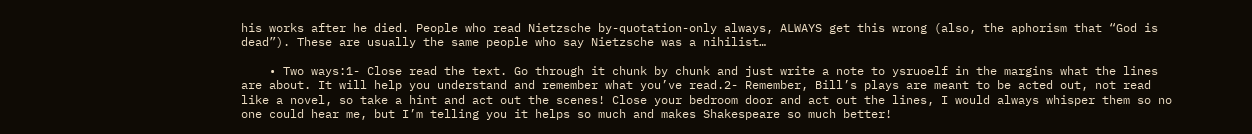his works after he died. People who read Nietzsche by-quotation-only always, ALWAYS get this wrong (also, the aphorism that “God is dead”). These are usually the same people who say Nietzsche was a nihilist…

    • Two ways:1- Close read the text. Go through it chunk by chunk and just write a note to ysruoelf in the margins what the lines are about. It will help you understand and remember what you’ve read.2- Remember, Bill’s plays are meant to be acted out, not read like a novel, so take a hint and act out the scenes! Close your bedroom door and act out the lines, I would always whisper them so no one could hear me, but I’m telling you it helps so much and makes Shakespeare so much better!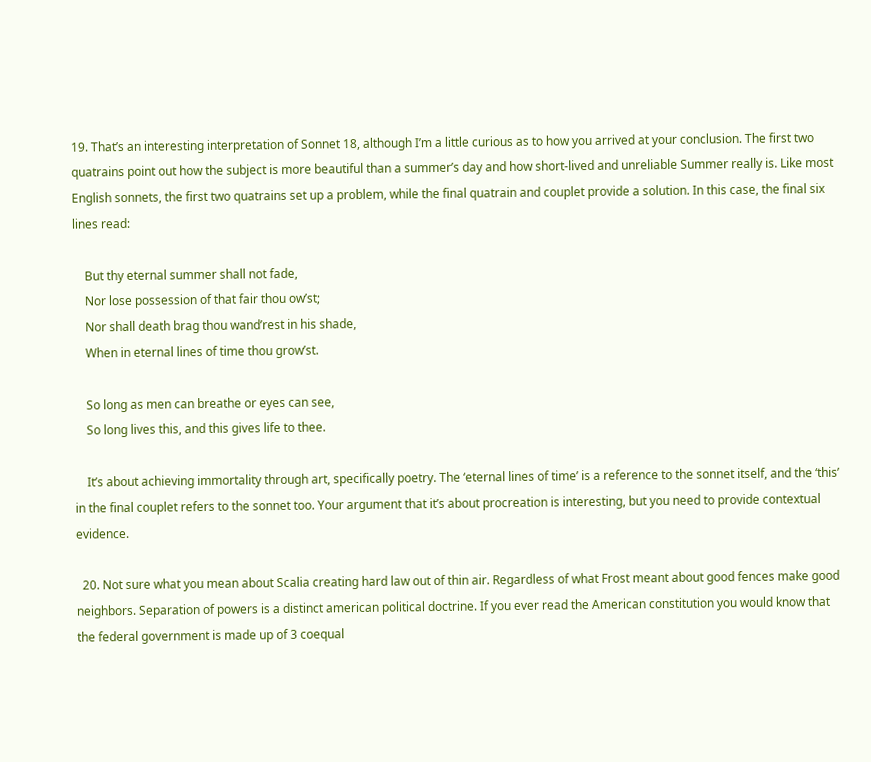19. That’s an interesting interpretation of Sonnet 18, although I’m a little curious as to how you arrived at your conclusion. The first two quatrains point out how the subject is more beautiful than a summer’s day and how short-lived and unreliable Summer really is. Like most English sonnets, the first two quatrains set up a problem, while the final quatrain and couplet provide a solution. In this case, the final six lines read:

    But thy eternal summer shall not fade,
    Nor lose possession of that fair thou ow’st;
    Nor shall death brag thou wand’rest in his shade,
    When in eternal lines of time thou grow’st.

    So long as men can breathe or eyes can see,
    So long lives this, and this gives life to thee.

    It’s about achieving immortality through art, specifically poetry. The ‘eternal lines of time’ is a reference to the sonnet itself, and the ‘this’ in the final couplet refers to the sonnet too. Your argument that it’s about procreation is interesting, but you need to provide contextual evidence.

  20. Not sure what you mean about Scalia creating hard law out of thin air. Regardless of what Frost meant about good fences make good neighbors. Separation of powers is a distinct american political doctrine. If you ever read the American constitution you would know that the federal government is made up of 3 coequal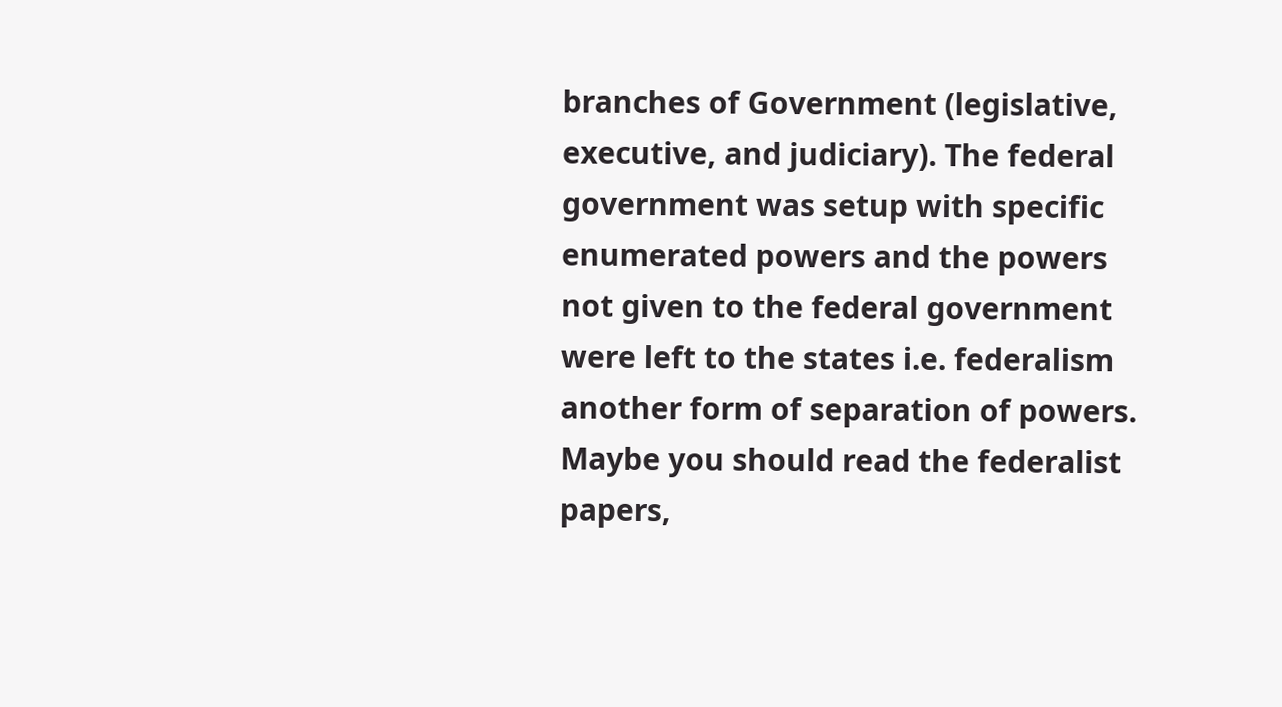branches of Government (legislative, executive, and judiciary). The federal government was setup with specific enumerated powers and the powers not given to the federal government were left to the states i.e. federalism another form of separation of powers. Maybe you should read the federalist papers,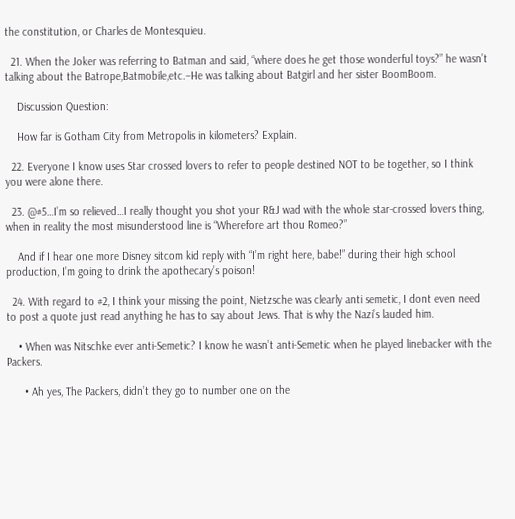the constitution, or Charles de Montesquieu.

  21. When the Joker was referring to Batman and said, “where does he get those wonderful toys?” he wasn’t talking about the Batrope,Batmobile,etc.–He was talking about Batgirl and her sister BoomBoom.

    Discussion Question:

    How far is Gotham City from Metropolis in kilometers? Explain.

  22. Everyone I know uses Star crossed lovers to refer to people destined NOT to be together, so I think you were alone there.

  23. @#5…I’m so relieved…I really thought you shot your R&J wad with the whole star-crossed lovers thing, when in reality the most misunderstood line is “Wherefore art thou Romeo?”

    And if I hear one more Disney sitcom kid reply with “I’m right here, babe!” during their high school production, I’m going to drink the apothecary’s poison!

  24. With regard to #2, I think your missing the point, Nietzsche was clearly anti semetic, I dont even need to post a quote just read anything he has to say about Jews. That is why the Nazi’s lauded him.

    • When was Nitschke ever anti-Semetic? I know he wasn’t anti-Semetic when he played linebacker with the Packers.

      • Ah yes, The Packers, didn’t they go to number one on the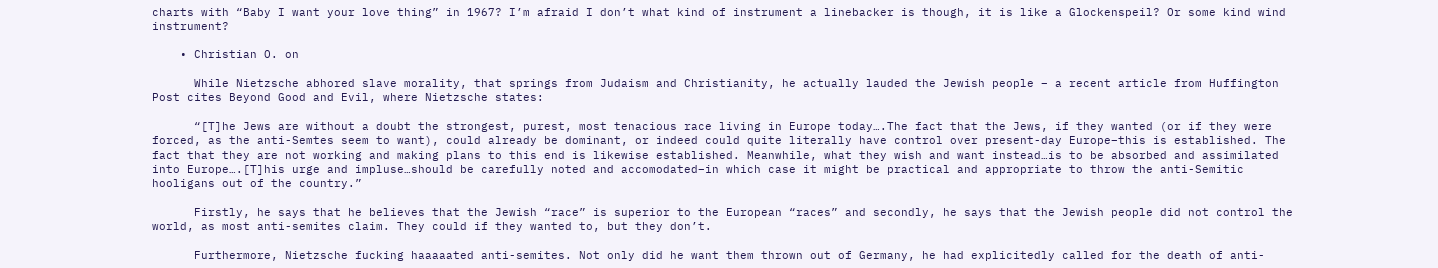charts with “Baby I want your love thing” in 1967? I’m afraid I don’t what kind of instrument a linebacker is though, it is like a Glockenspeil? Or some kind wind instrument?

    • Christian O. on

      While Nietzsche abhored slave morality, that springs from Judaism and Christianity, he actually lauded the Jewish people – a recent article from Huffington Post cites Beyond Good and Evil, where Nietzsche states:

      “[T]he Jews are without a doubt the strongest, purest, most tenacious race living in Europe today….The fact that the Jews, if they wanted (or if they were forced, as the anti-Semtes seem to want), could already be dominant, or indeed could quite literally have control over present-day Europe–this is established. The fact that they are not working and making plans to this end is likewise established. Meanwhile, what they wish and want instead…is to be absorbed and assimilated into Europe….[T]his urge and impluse…should be carefully noted and accomodated–in which case it might be practical and appropriate to throw the anti-Semitic hooligans out of the country.”

      Firstly, he says that he believes that the Jewish “race” is superior to the European “races” and secondly, he says that the Jewish people did not control the world, as most anti-semites claim. They could if they wanted to, but they don’t.

      Furthermore, Nietzsche fucking haaaaated anti-semites. Not only did he want them thrown out of Germany, he had explicitedly called for the death of anti-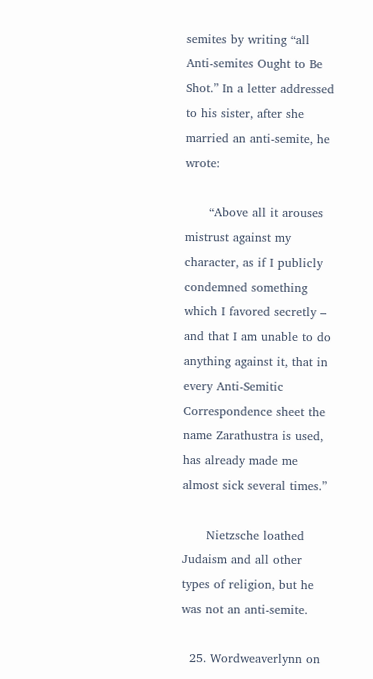semites by writing “all Anti-semites Ought to Be Shot.” In a letter addressed to his sister, after she married an anti-semite, he wrote:

      “Above all it arouses mistrust against my character, as if I publicly condemned something which I favored secretly – and that I am unable to do anything against it, that in every Anti-Semitic Correspondence sheet the name Zarathustra is used, has already made me almost sick several times.”

      Nietzsche loathed Judaism and all other types of religion, but he was not an anti-semite.

  25. Wordweaverlynn on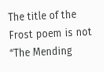The title of the Frost poem is not “The Mending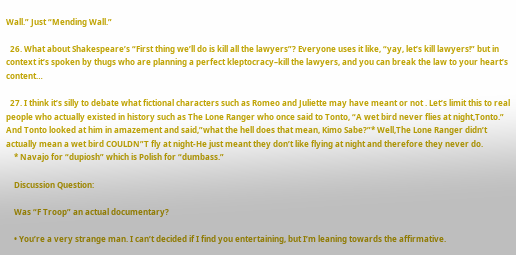Wall.” Just “Mending Wall.”

  26. What about Shakespeare’s “First thing we’ll do is kill all the lawyers”? Everyone uses it like, “yay, let’s kill lawyers!” but in context it’s spoken by thugs who are planning a perfect kleptocracy–kill the lawyers, and you can break the law to your heart’s content…

  27. I think it’s silly to debate what fictional characters such as Romeo and Juliette may have meant or not . Let’s limit this to real people who actually existed in history such as The Lone Ranger who once said to Tonto, “A wet bird never flies at night,Tonto.” And Tonto looked at him in amazement and said,”what the hell does that mean, Kimo Sabe?”* Well,The Lone Ranger didn’t actually mean a wet bird COULDN”T fly at night-He just meant they don’t like flying at night and therefore they never do.
    * Navajo for “dupiosh” which is Polish for “dumbass.”

    Discussion Question:

    Was “F Troop” an actual documentary?

    • You’re a very strange man. I can’t decided if I find you entertaining, but I’m leaning towards the affirmative.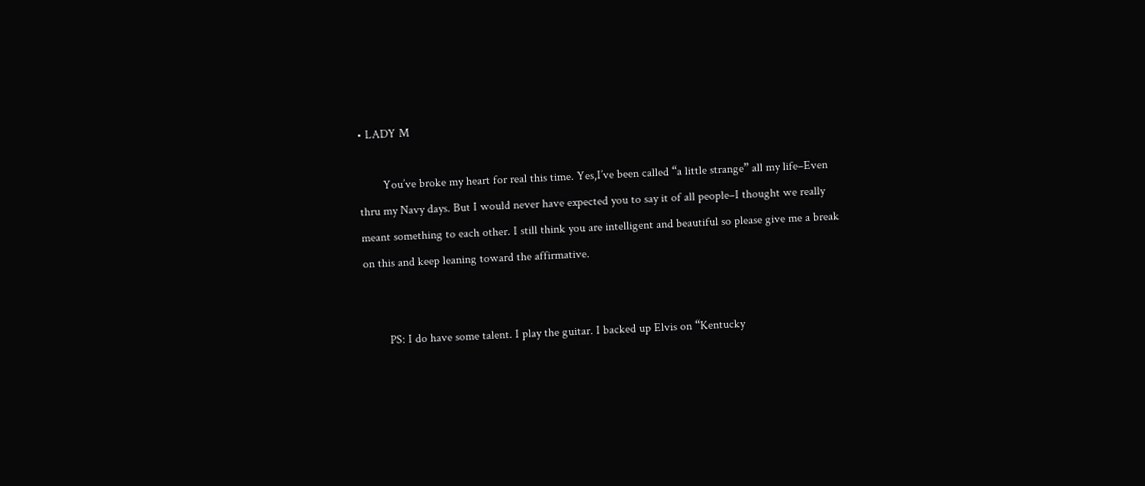• LADY M

        You’ve broke my heart for real this time. Yes,I’ve been called “a little strange” all my life–Even thru my Navy days. But I would never have expected you to say it of all people–I thought we really meant something to each other. I still think you are intelligent and beautiful so please give me a break on this and keep leaning toward the affirmative.


        PS: I do have some talent. I play the guitar. I backed up Elvis on “Kentucky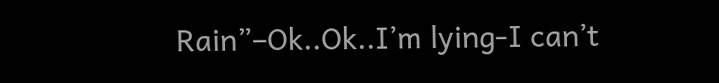Rain”–Ok..Ok..I’m lying-I can’t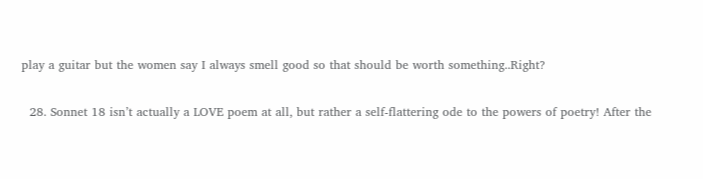play a guitar but the women say I always smell good so that should be worth something..Right?

  28. Sonnet 18 isn’t actually a LOVE poem at all, but rather a self-flattering ode to the powers of poetry! After the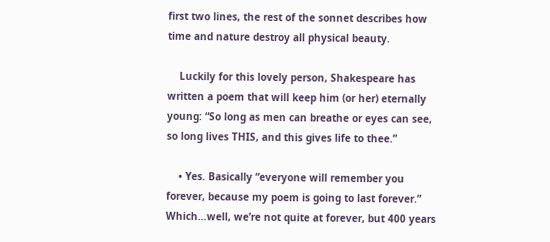first two lines, the rest of the sonnet describes how time and nature destroy all physical beauty.

    Luckily for this lovely person, Shakespeare has written a poem that will keep him (or her) eternally young: “So long as men can breathe or eyes can see, so long lives THIS, and this gives life to thee.”

    • Yes. Basically “everyone will remember you forever, because my poem is going to last forever.” Which…well, we’re not quite at forever, but 400 years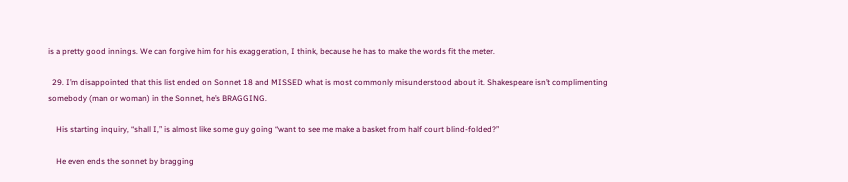is a pretty good innings. We can forgive him for his exaggeration, I think, because he has to make the words fit the meter.

  29. I’m disappointed that this list ended on Sonnet 18 and MISSED what is most commonly misunderstood about it. Shakespeare isn’t complimenting somebody (man or woman) in the Sonnet, he’s BRAGGING.

    His starting inquiry, “shall I,” is almost like some guy going “want to see me make a basket from half court blind-folded?”

    He even ends the sonnet by bragging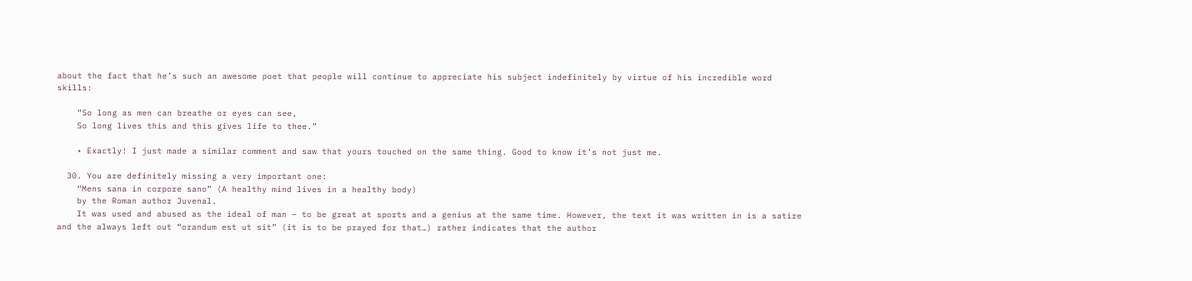about the fact that he’s such an awesome poet that people will continue to appreciate his subject indefinitely by virtue of his incredible word skills:

    “So long as men can breathe or eyes can see,
    So long lives this and this gives life to thee.”

    • Exactly! I just made a similar comment and saw that yours touched on the same thing. Good to know it’s not just me.

  30. You are definitely missing a very important one:
    “Mens sana in corpore sano” (A healthy mind lives in a healthy body)
    by the Roman author Juvenal.
    It was used and abused as the ideal of man – to be great at sports and a genius at the same time. However, the text it was written in is a satire and the always left out “orandum est ut sit” (it is to be prayed for that…) rather indicates that the author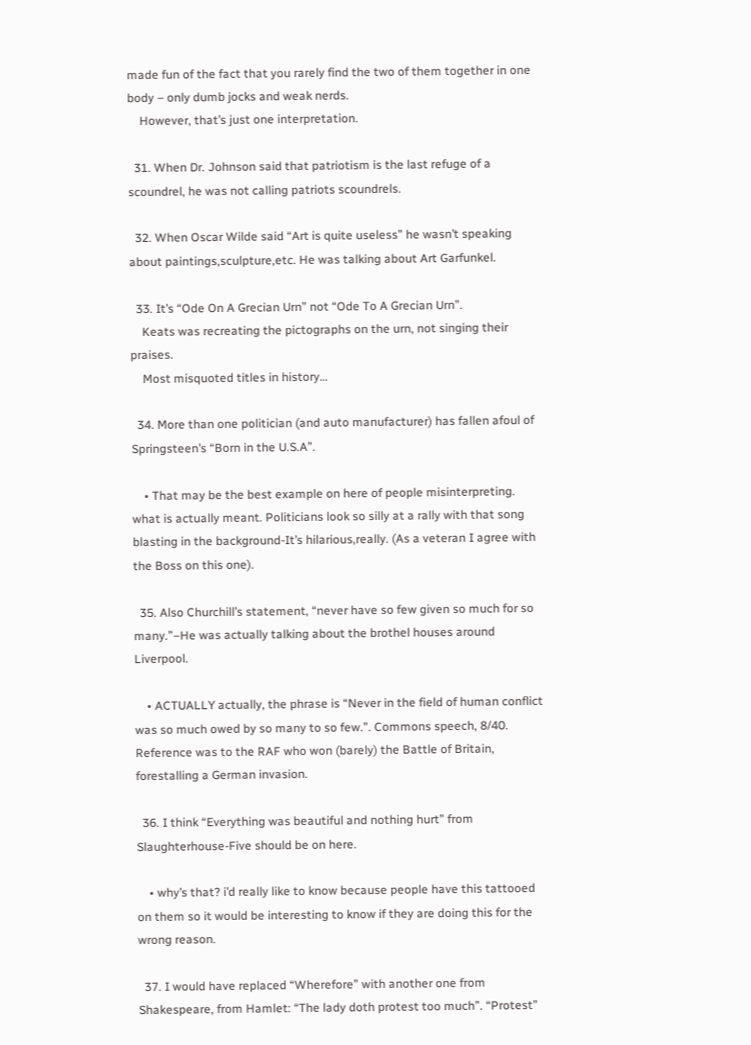made fun of the fact that you rarely find the two of them together in one body – only dumb jocks and weak nerds.
    However, that’s just one interpretation.

  31. When Dr. Johnson said that patriotism is the last refuge of a scoundrel, he was not calling patriots scoundrels.

  32. When Oscar Wilde said “Art is quite useless” he wasn’t speaking about paintings,sculpture,etc. He was talking about Art Garfunkel.

  33. It’s “Ode On A Grecian Urn” not “Ode To A Grecian Urn”.
    Keats was recreating the pictographs on the urn, not singing their praises.
    Most misquoted titles in history…

  34. More than one politician (and auto manufacturer) has fallen afoul of Springsteen’s “Born in the U.S.A”.

    • That may be the best example on here of people misinterpreting. what is actually meant. Politicians look so silly at a rally with that song blasting in the background-It’s hilarious,really. (As a veteran I agree with the Boss on this one).

  35. Also Churchill’s statement, “never have so few given so much for so many.”–He was actually talking about the brothel houses around Liverpool.

    • ACTUALLY actually, the phrase is “Never in the field of human conflict was so much owed by so many to so few.”. Commons speech, 8/40. Reference was to the RAF who won (barely) the Battle of Britain, forestalling a German invasion.

  36. I think “Everything was beautiful and nothing hurt” from Slaughterhouse-Five should be on here.

    • why’s that? i’d really like to know because people have this tattooed on them so it would be interesting to know if they are doing this for the wrong reason.

  37. I would have replaced “Wherefore” with another one from Shakespeare, from Hamlet: “The lady doth protest too much”. “Protest”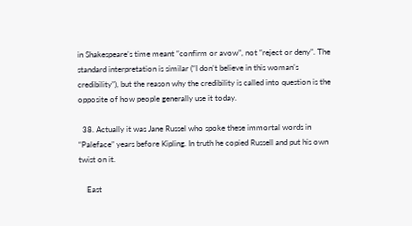in Shakespeare’s time meant “confirm or avow”, not “reject or deny”. The standard interpretation is similar (“I don’t believe in this woman’s credibility”), but the reason why the credibility is called into question is the opposite of how people generally use it today.

  38. Actually it was Jane Russel who spoke these immortal words in “Paleface” years before Kipling. In truth he copied Russell and put his own twist on it.

    East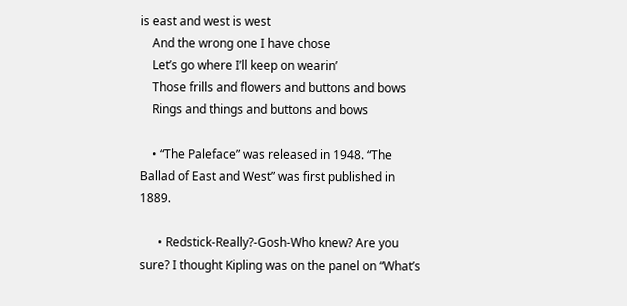is east and west is west
    And the wrong one I have chose
    Let’s go where I’ll keep on wearin’
    Those frills and flowers and buttons and bows
    Rings and things and buttons and bows

    • “The Paleface” was released in 1948. “The Ballad of East and West” was first published in 1889.

      • Redstick-Really?-Gosh-Who knew? Are you sure? I thought Kipling was on the panel on “What’s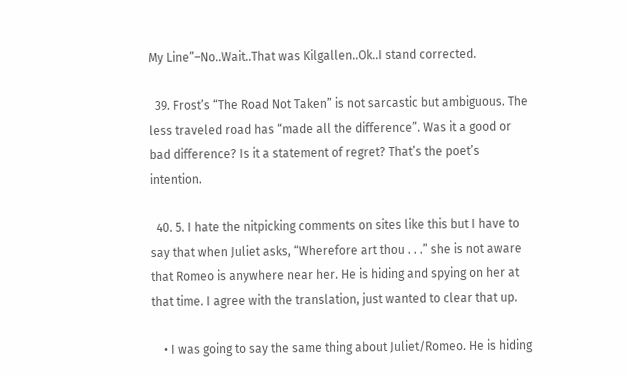My Line”–No..Wait..That was Kilgallen..Ok..I stand corrected.

  39. Frost’s “The Road Not Taken” is not sarcastic but ambiguous. The less traveled road has “made all the difference”. Was it a good or bad difference? Is it a statement of regret? That’s the poet’s intention.

  40. 5. I hate the nitpicking comments on sites like this but I have to say that when Juliet asks, “Wherefore art thou . . .” she is not aware that Romeo is anywhere near her. He is hiding and spying on her at that time. I agree with the translation, just wanted to clear that up.

    • I was going to say the same thing about Juliet/Romeo. He is hiding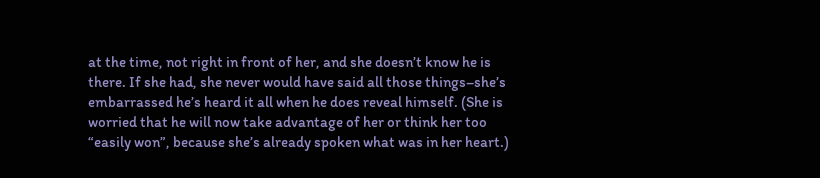at the time, not right in front of her, and she doesn’t know he is there. If she had, she never would have said all those things–she’s embarrassed he’s heard it all when he does reveal himself. (She is worried that he will now take advantage of her or think her too “easily won”, because she’s already spoken what was in her heart.)